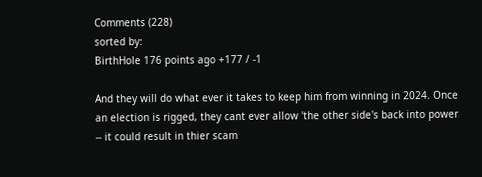Comments (228)
sorted by:
BirthHole 176 points ago +177 / -1

And they will do what ever it takes to keep him from winning in 2024. Once an election is rigged, they cant ever allow 'the other side's back into power -- it could result in thier scam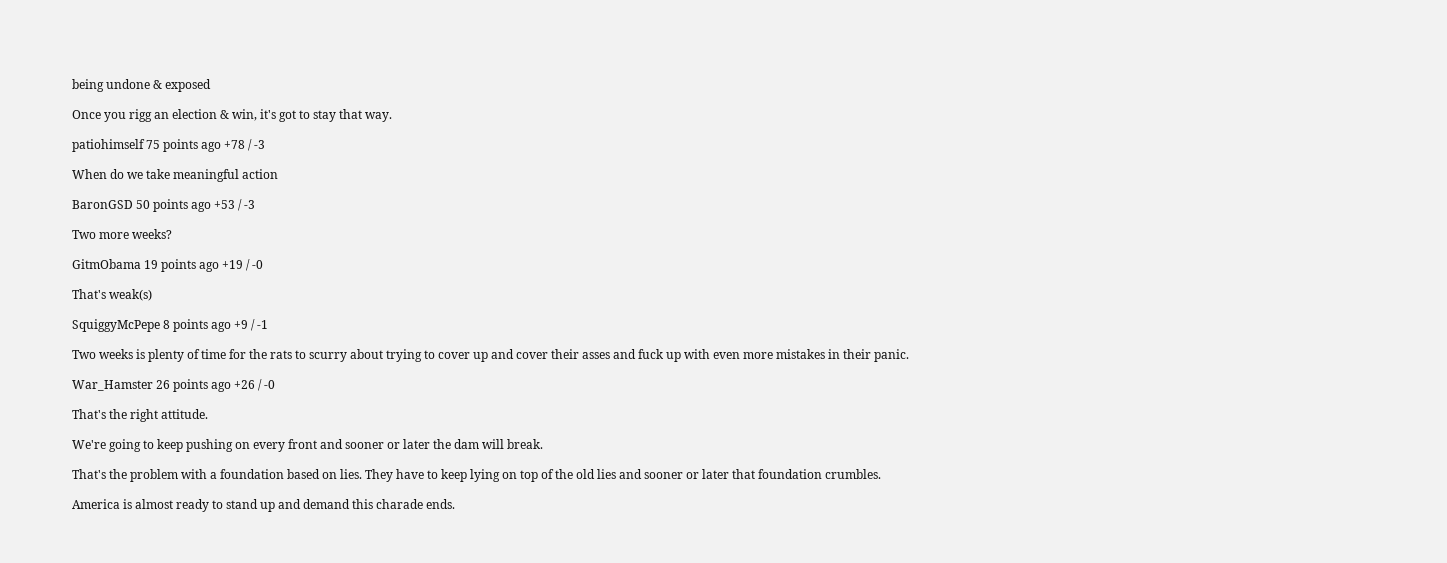being undone & exposed

Once you rigg an election & win, it's got to stay that way.

patiohimself 75 points ago +78 / -3

When do we take meaningful action

BaronGSD 50 points ago +53 / -3

Two more weeks?

GitmObama 19 points ago +19 / -0

That's weak(s)

SquiggyMcPepe 8 points ago +9 / -1

Two weeks is plenty of time for the rats to scurry about trying to cover up and cover their asses and fuck up with even more mistakes in their panic.

War_Hamster 26 points ago +26 / -0

That's the right attitude.

We're going to keep pushing on every front and sooner or later the dam will break.

That's the problem with a foundation based on lies. They have to keep lying on top of the old lies and sooner or later that foundation crumbles.

America is almost ready to stand up and demand this charade ends.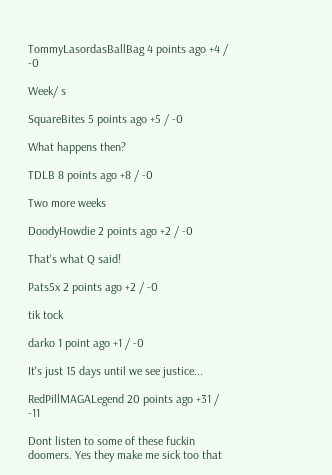TommyLasordasBallBag 4 points ago +4 / -0

Week/ s

SquareBites 5 points ago +5 / -0

What happens then?

TDLB 8 points ago +8 / -0

Two more weeks

DoodyHowdie 2 points ago +2 / -0

That's what Q said!

Pats5x 2 points ago +2 / -0

tik tock

darko 1 point ago +1 / -0

It's just 15 days until we see justice...

RedPillMAGALegend 20 points ago +31 / -11

Dont listen to some of these fuckin doomers. Yes they make me sick too that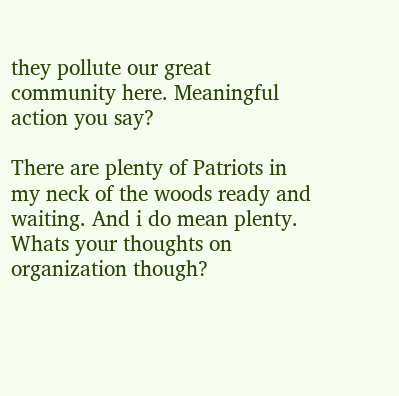they pollute our great community here. Meaningful action you say?

There are plenty of Patriots in my neck of the woods ready and waiting. And i do mean plenty. Whats your thoughts on organization though?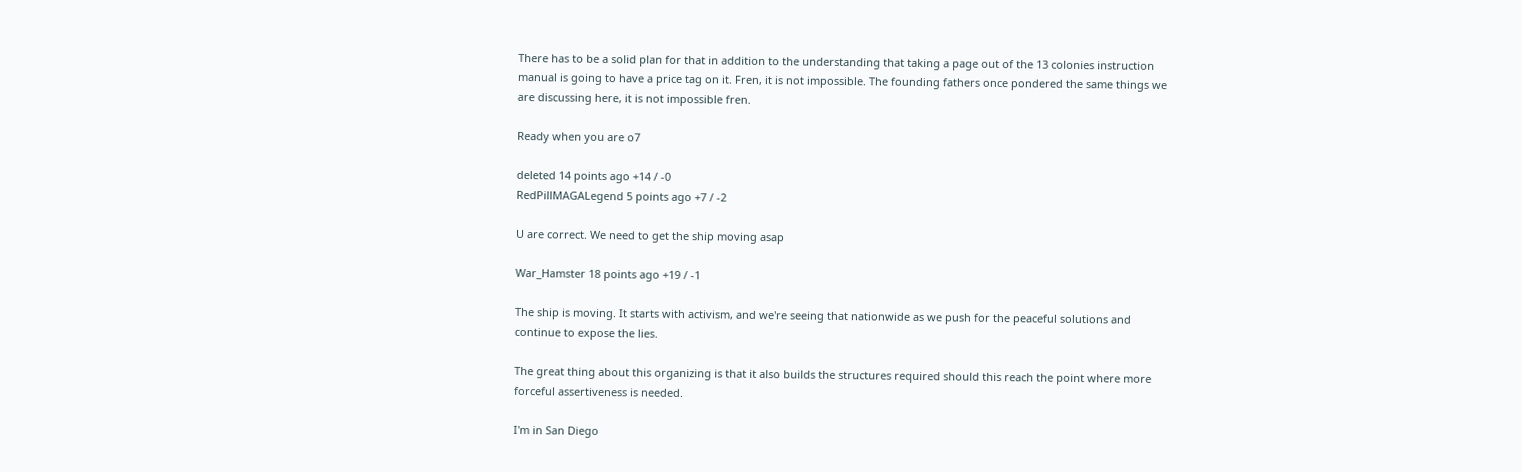There has to be a solid plan for that in addition to the understanding that taking a page out of the 13 colonies instruction manual is going to have a price tag on it. Fren, it is not impossible. The founding fathers once pondered the same things we are discussing here, it is not impossible fren.

Ready when you are o7

deleted 14 points ago +14 / -0
RedPillMAGALegend 5 points ago +7 / -2

U are correct. We need to get the ship moving asap

War_Hamster 18 points ago +19 / -1

The ship is moving. It starts with activism, and we're seeing that nationwide as we push for the peaceful solutions and continue to expose the lies.

The great thing about this organizing is that it also builds the structures required should this reach the point where more forceful assertiveness is needed.

I'm in San Diego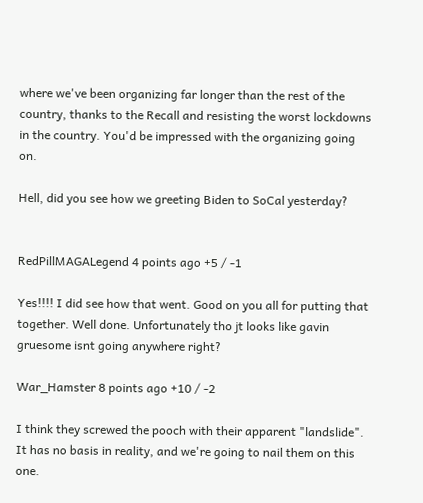where we've been organizing far longer than the rest of the country, thanks to the Recall and resisting the worst lockdowns in the country. You'd be impressed with the organizing going on.

Hell, did you see how we greeting Biden to SoCal yesterday?


RedPillMAGALegend 4 points ago +5 / -1

Yes!!!! I did see how that went. Good on you all for putting that together. Well done. Unfortunately tho jt looks like gavin gruesome isnt going anywhere right?

War_Hamster 8 points ago +10 / -2

I think they screwed the pooch with their apparent "landslide". It has no basis in reality, and we're going to nail them on this one.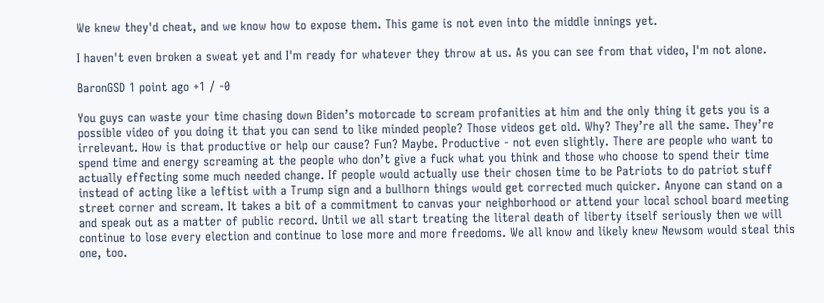We knew they'd cheat, and we know how to expose them. This game is not even into the middle innings yet.

I haven't even broken a sweat yet and I'm ready for whatever they throw at us. As you can see from that video, I'm not alone.

BaronGSD 1 point ago +1 / -0

You guys can waste your time chasing down Biden’s motorcade to scream profanities at him and the only thing it gets you is a possible video of you doing it that you can send to like minded people? Those videos get old. Why? They’re all the same. They’re irrelevant. How is that productive or help our cause? Fun? Maybe. Productive - not even slightly. There are people who want to spend time and energy screaming at the people who don’t give a fuck what you think and those who choose to spend their time actually effecting some much needed change. If people would actually use their chosen time to be Patriots to do patriot stuff instead of acting like a leftist with a Trump sign and a bullhorn things would get corrected much quicker. Anyone can stand on a street corner and scream. It takes a bit of a commitment to canvas your neighborhood or attend your local school board meeting and speak out as a matter of public record. Until we all start treating the literal death of liberty itself seriously then we will continue to lose every election and continue to lose more and more freedoms. We all know and likely knew Newsom would steal this one, too.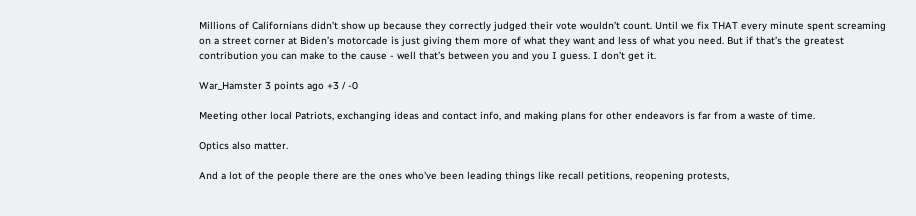Millions of Californians didn’t show up because they correctly judged their vote wouldn’t count. Until we fix THAT every minute spent screaming on a street corner at Biden’s motorcade is just giving them more of what they want and less of what you need. But if that’s the greatest contribution you can make to the cause - well that’s between you and you I guess. I don’t get it.

War_Hamster 3 points ago +3 / -0

Meeting other local Patriots, exchanging ideas and contact info, and making plans for other endeavors is far from a waste of time.

Optics also matter.

And a lot of the people there are the ones who've been leading things like recall petitions, reopening protests,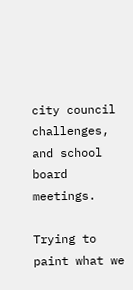city council challenges, and school board meetings.

Trying to paint what we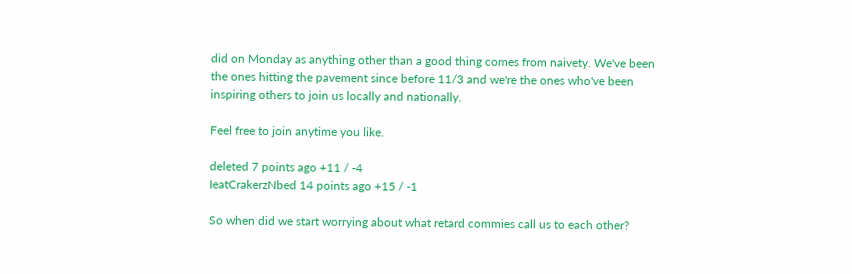did on Monday as anything other than a good thing comes from naivety. We've been the ones hitting the pavement since before 11/3 and we're the ones who've been inspiring others to join us locally and nationally.

Feel free to join anytime you like.

deleted 7 points ago +11 / -4
IeatCrakerzNbed 14 points ago +15 / -1

So when did we start worrying about what retard commies call us to each other?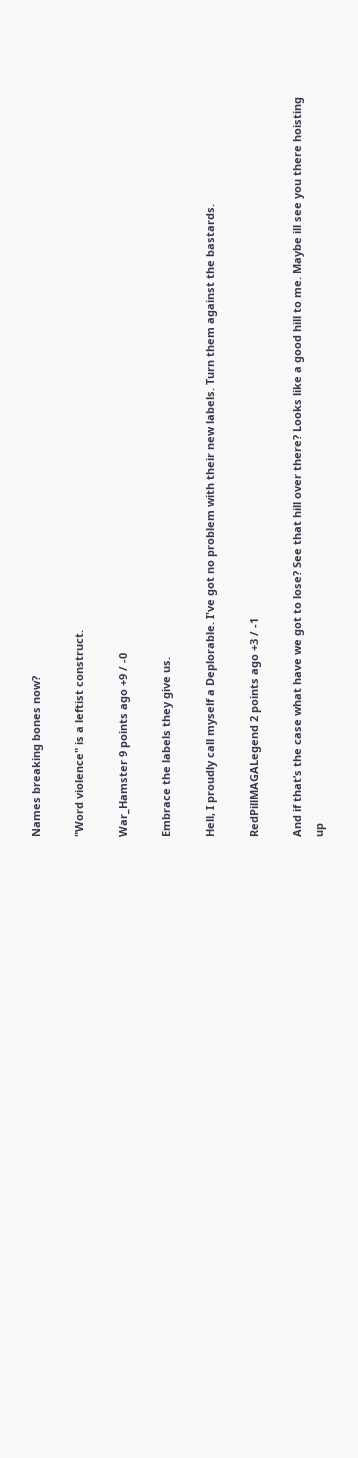Names breaking bones now?

"Word violence" is a leftist construct.

War_Hamster 9 points ago +9 / -0

Embrace the labels they give us.

Hell, I proudly call myself a Deplorable. I've got no problem with their new labels. Turn them against the bastards.

RedPillMAGALegend 2 points ago +3 / -1

And if that’s the case what have we got to lose? See that hill over there? Looks like a good hill to me. Maybe ill see you there hoisting up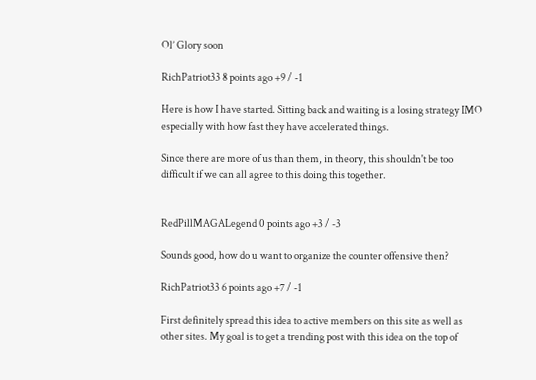Ol’ Glory soon

RichPatriot33 8 points ago +9 / -1

Here is how I have started. Sitting back and waiting is a losing strategy IMO especially with how fast they have accelerated things.

Since there are more of us than them, in theory, this shouldn't be too difficult if we can all agree to this doing this together.


RedPillMAGALegend 0 points ago +3 / -3

Sounds good, how do u want to organize the counter offensive then?

RichPatriot33 6 points ago +7 / -1

First definitely spread this idea to active members on this site as well as other sites. My goal is to get a trending post with this idea on the top of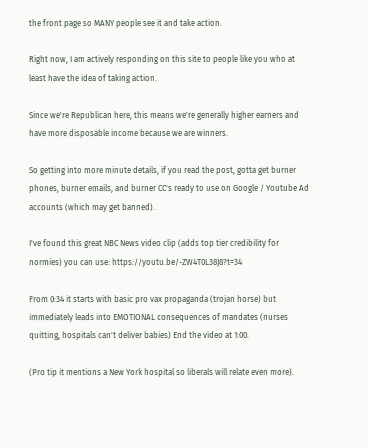the front page so MANY people see it and take action.

Right now, I am actively responding on this site to people like you who at least have the idea of taking action.

Since we're Republican here, this means we're generally higher earners and have more disposable income because we are winners.

So getting into more minute details, if you read the post, gotta get burner phones, burner emails, and burner CC's ready to use on Google / Youtube Ad accounts (which may get banned).

I've found this great NBC News video clip (adds top tier credibility for normies) you can use: https://youtu.be/-ZW4T0L38J8?t=34

From 0:34 it starts with basic pro vax propaganda (trojan horse) but immediately leads into EMOTIONAL consequences of mandates (nurses quitting, hospitals can't deliver babies) End the video at 1:00.

(Pro tip it mentions a New York hospital so liberals will relate even more).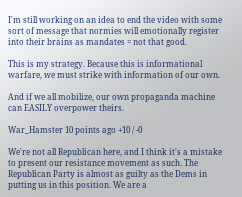I'm still working on an idea to end the video with some sort of message that normies will emotionally register into their brains as mandates = not that good.

This is my strategy. Because this is informational warfare, we must strike with information of our own.

And if we all mobilize, our own propaganda machine can EASILY overpower theirs.

War_Hamster 10 points ago +10 / -0

We're not all Republican here, and I think it's a mistake to present our resistance movement as such. The Republican Party is almost as guilty as the Dems in putting us in this position. We are a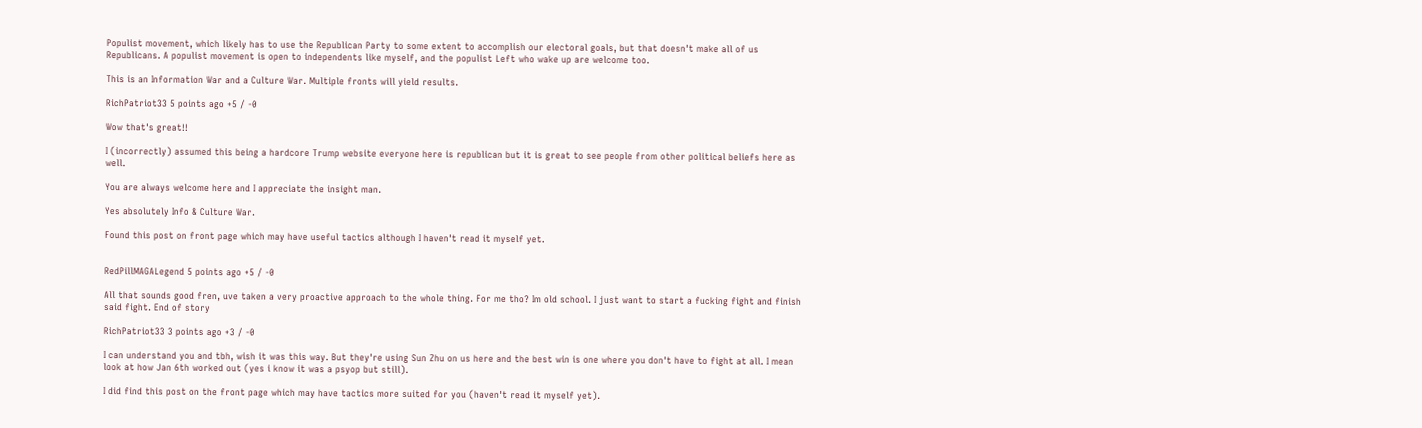Populist movement, which likely has to use the Republican Party to some extent to accomplish our electoral goals, but that doesn't make all of us Republicans. A populist movement is open to independents like myself, and the populist Left who wake up are welcome too.

This is an Information War and a Culture War. Multiple fronts will yield results.

RichPatriot33 5 points ago +5 / -0

Wow that's great!!

I (incorrectly) assumed this being a hardcore Trump website everyone here is republican but it is great to see people from other political beliefs here as well.

You are always welcome here and I appreciate the insight man.

Yes absolutely Info & Culture War.

Found this post on front page which may have useful tactics although I haven't read it myself yet.


RedPillMAGALegend 5 points ago +5 / -0

All that sounds good fren, uve taken a very proactive approach to the whole thing. For me tho? Im old school. I just want to start a fucking fight and finish said fight. End of story

RichPatriot33 3 points ago +3 / -0

I can understand you and tbh, wish it was this way. But they're using Sun Zhu on us here and the best win is one where you don't have to fight at all. I mean look at how Jan 6th worked out (yes i know it was a psyop but still).

I did find this post on the front page which may have tactics more suited for you (haven't read it myself yet).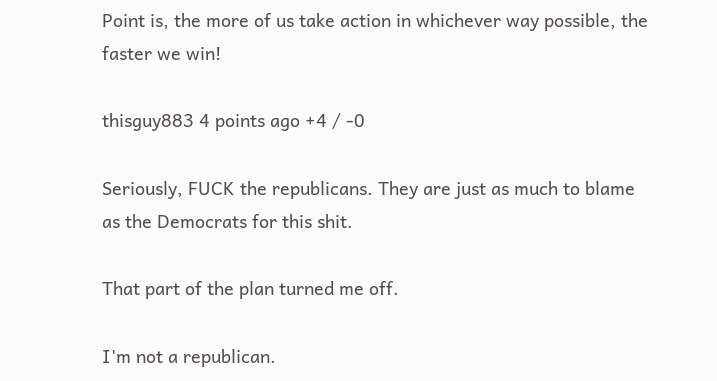Point is, the more of us take action in whichever way possible, the faster we win!

thisguy883 4 points ago +4 / -0

Seriously, FUCK the republicans. They are just as much to blame as the Democrats for this shit.

That part of the plan turned me off.

I'm not a republican.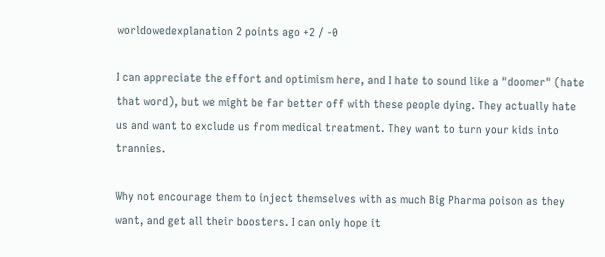worldowedexplanation 2 points ago +2 / -0

I can appreciate the effort and optimism here, and I hate to sound like a "doomer" (hate that word), but we might be far better off with these people dying. They actually hate us and want to exclude us from medical treatment. They want to turn your kids into trannies.

Why not encourage them to inject themselves with as much Big Pharma poison as they want, and get all their boosters. I can only hope it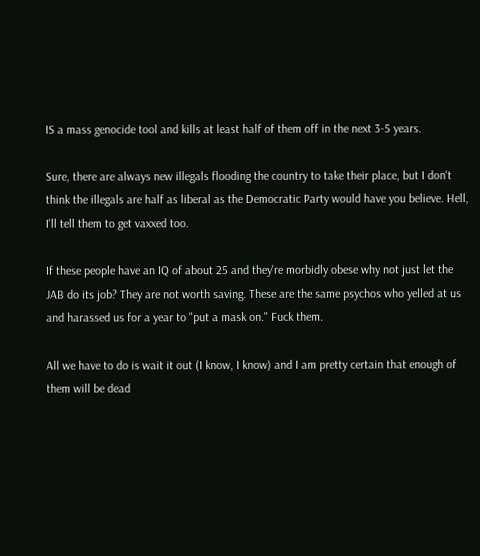IS a mass genocide tool and kills at least half of them off in the next 3-5 years.

Sure, there are always new illegals flooding the country to take their place, but I don't think the illegals are half as liberal as the Democratic Party would have you believe. Hell, I'll tell them to get vaxxed too.

If these people have an IQ of about 25 and they're morbidly obese why not just let the JAB do its job? They are not worth saving. These are the same psychos who yelled at us and harassed us for a year to "put a mask on." Fuck them.

All we have to do is wait it out (I know, I know) and I am pretty certain that enough of them will be dead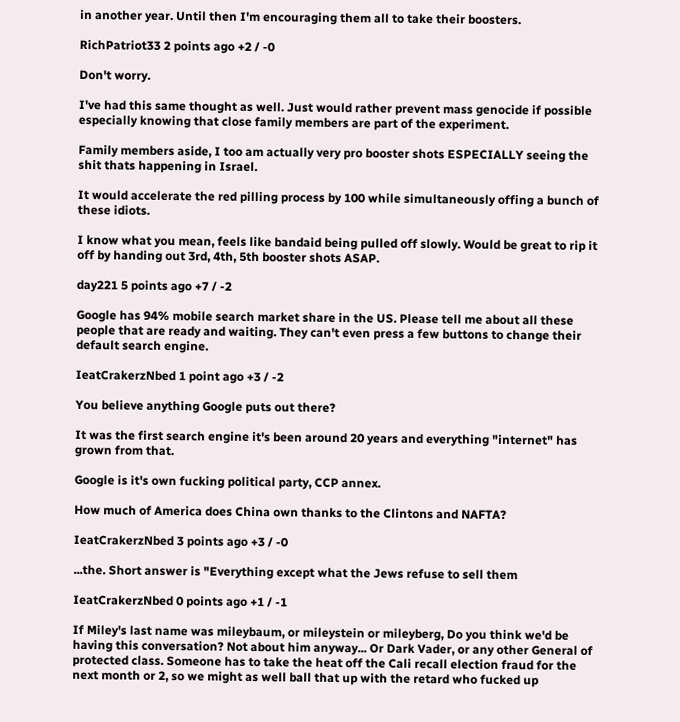in another year. Until then I'm encouraging them all to take their boosters.

RichPatriot33 2 points ago +2 / -0

Don't worry.

I've had this same thought as well. Just would rather prevent mass genocide if possible especially knowing that close family members are part of the experiment.

Family members aside, I too am actually very pro booster shots ESPECIALLY seeing the shit thats happening in Israel.

It would accelerate the red pilling process by 100 while simultaneously offing a bunch of these idiots.

I know what you mean, feels like bandaid being pulled off slowly. Would be great to rip it off by handing out 3rd, 4th, 5th booster shots ASAP.

day221 5 points ago +7 / -2

Google has 94% mobile search market share in the US. Please tell me about all these people that are ready and waiting. They can't even press a few buttons to change their default search engine.

IeatCrakerzNbed 1 point ago +3 / -2

You believe anything Google puts out there?

It was the first search engine it's been around 20 years and everything "internet" has grown from that.

Google is it's own fucking political party, CCP annex.

How much of America does China own thanks to the Clintons and NAFTA?

IeatCrakerzNbed 3 points ago +3 / -0

...the. Short answer is "Everything except what the Jews refuse to sell them

IeatCrakerzNbed 0 points ago +1 / -1

If Miley's last name was mileybaum, or mileystein or mileyberg, Do you think we'd be having this conversation? Not about him anyway... Or Dark Vader, or any other General of protected class. Someone has to take the heat off the Cali recall election fraud for the next month or 2, so we might as well ball that up with the retard who fucked up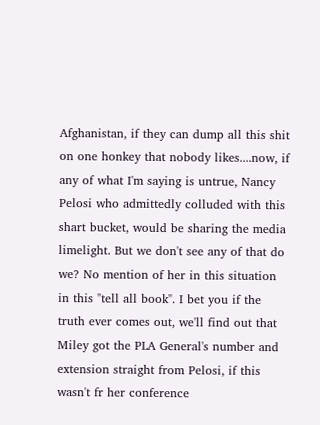Afghanistan, if they can dump all this shit on one honkey that nobody likes....now, if any of what I'm saying is untrue, Nancy Pelosi who admittedly colluded with this shart bucket, would be sharing the media limelight. But we don't see any of that do we? No mention of her in this situation in this "tell all book". I bet you if the truth ever comes out, we'll find out that Miley got the PLA General's number and extension straight from Pelosi, if this wasn't fr her conference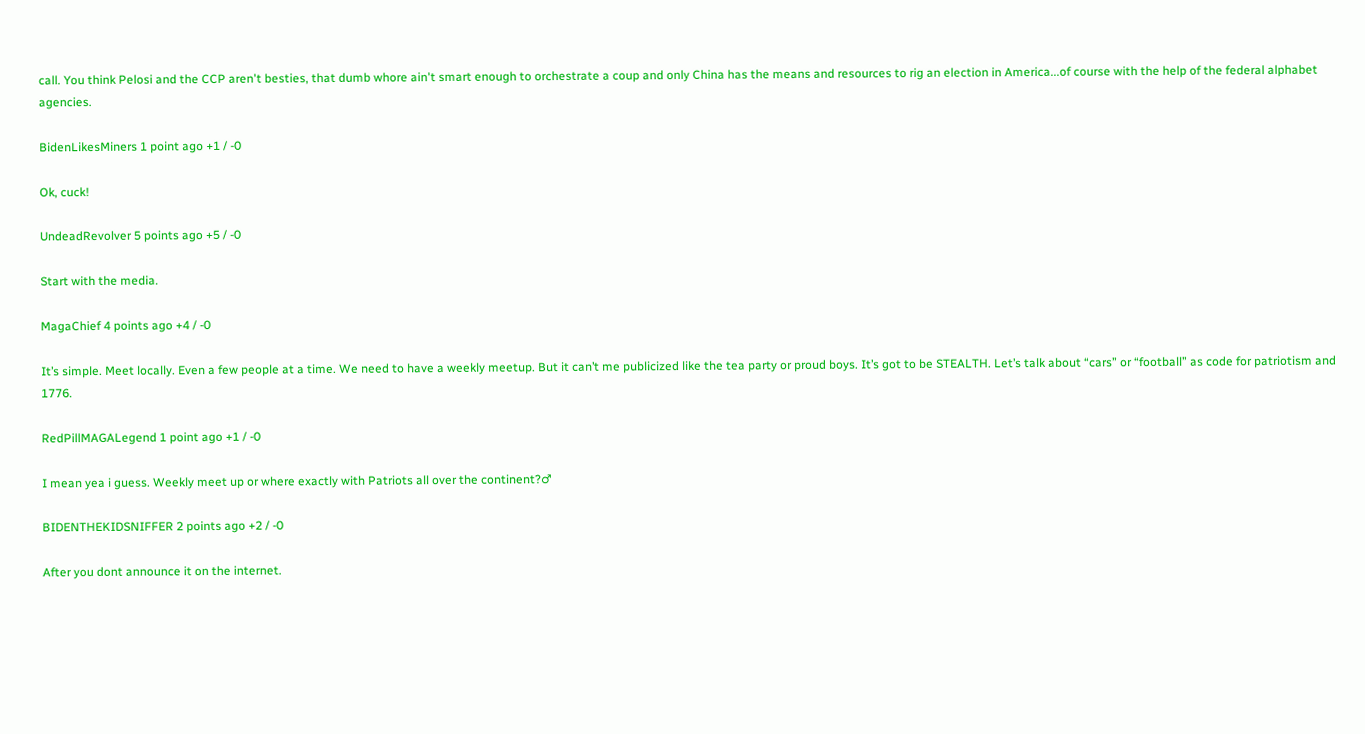call. You think Pelosi and the CCP aren't besties, that dumb whore ain't smart enough to orchestrate a coup and only China has the means and resources to rig an election in America...of course with the help of the federal alphabet agencies.

BidenLikesMiners 1 point ago +1 / -0

Ok, cuck!

UndeadRevolver 5 points ago +5 / -0

Start with the media.

MagaChief 4 points ago +4 / -0

It’s simple. Meet locally. Even a few people at a time. We need to have a weekly meetup. But it can’t me publicized like the tea party or proud boys. It’s got to be STEALTH. Let’s talk about “cars” or “football” as code for patriotism and 1776.

RedPillMAGALegend 1 point ago +1 / -0

I mean yea i guess. Weekly meet up or where exactly with Patriots all over the continent?♂

BIDENTHEKIDSNIFFER 2 points ago +2 / -0

After you dont announce it on the internet.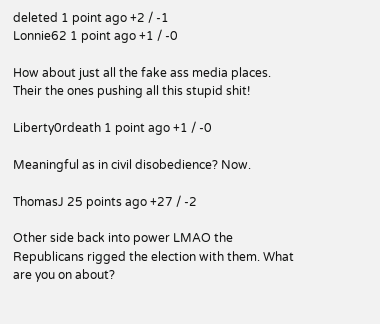deleted 1 point ago +2 / -1
Lonnie62 1 point ago +1 / -0

How about just all the fake ass media places. Their the ones pushing all this stupid shit!

Liberty0rdeath 1 point ago +1 / -0

Meaningful as in civil disobedience? Now.

ThomasJ 25 points ago +27 / -2

Other side back into power LMAO the Republicans rigged the election with them. What are you on about?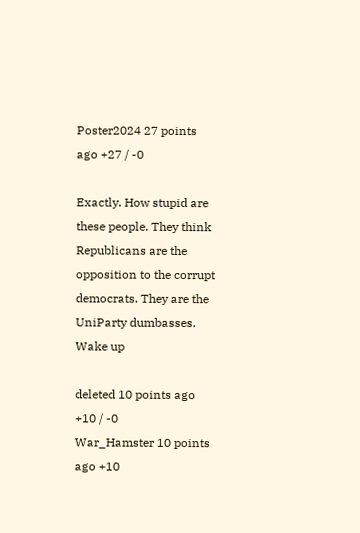Poster2024 27 points ago +27 / -0

Exactly. How stupid are these people. They think Republicans are the opposition to the corrupt democrats. They are the UniParty dumbasses. Wake up

deleted 10 points ago +10 / -0
War_Hamster 10 points ago +10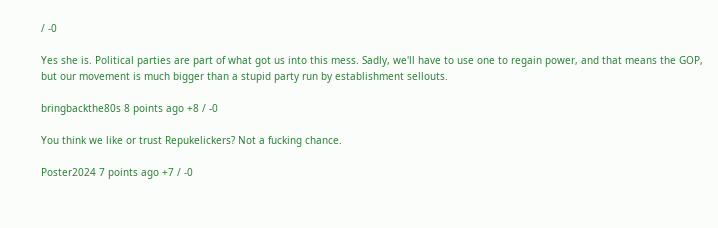/ -0

Yes she is. Political parties are part of what got us into this mess. Sadly, we'll have to use one to regain power, and that means the GOP, but our movement is much bigger than a stupid party run by establishment sellouts.

bringbackthe80s 8 points ago +8 / -0

You think we like or trust Repukelickers? Not a fucking chance.

Poster2024 7 points ago +7 / -0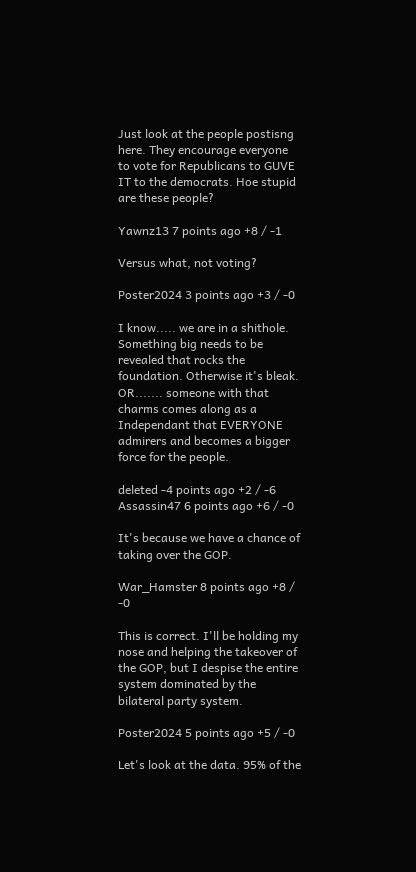Just look at the people postisng here. They encourage everyone to vote for Republicans to GUVE IT to the democrats. Hoe stupid are these people?

Yawnz13 7 points ago +8 / -1

Versus what, not voting?

Poster2024 3 points ago +3 / -0

I know..... we are in a shithole. Something big needs to be revealed that rocks the foundation. Otherwise it's bleak. OR....... someone with that charms comes along as a Independant that EVERYONE admirers and becomes a bigger force for the people.

deleted -4 points ago +2 / -6
Assassin47 6 points ago +6 / -0

It's because we have a chance of taking over the GOP.

War_Hamster 8 points ago +8 / -0

This is correct. I'll be holding my nose and helping the takeover of the GOP, but I despise the entire system dominated by the bilateral party system.

Poster2024 5 points ago +5 / -0

Let's look at the data. 95% of the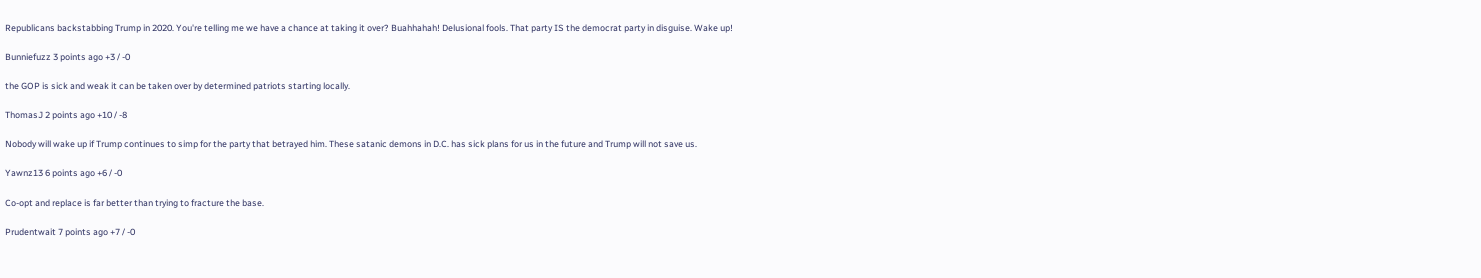Republicans backstabbing Trump in 2020. You're telling me we have a chance at taking it over? Buahhahah! Delusional fools. That party IS the democrat party in disguise. Wake up!

Bunniefuzz 3 points ago +3 / -0

the GOP is sick and weak it can be taken over by determined patriots starting locally.

ThomasJ 2 points ago +10 / -8

Nobody will wake up if Trump continues to simp for the party that betrayed him. These satanic demons in D.C. has sick plans for us in the future and Trump will not save us.

Yawnz13 6 points ago +6 / -0

Co-opt and replace is far better than trying to fracture the base.

Prudentwait 7 points ago +7 / -0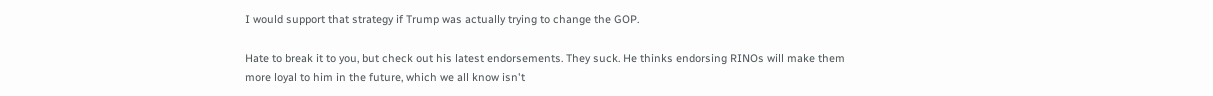I would support that strategy if Trump was actually trying to change the GOP.

Hate to break it to you, but check out his latest endorsements. They suck. He thinks endorsing RINOs will make them more loyal to him in the future, which we all know isn't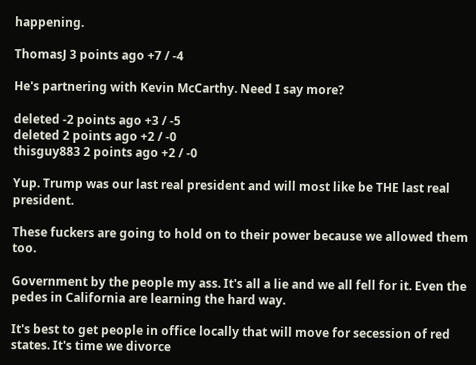happening.

ThomasJ 3 points ago +7 / -4

He's partnering with Kevin McCarthy. Need I say more?

deleted -2 points ago +3 / -5
deleted 2 points ago +2 / -0
thisguy883 2 points ago +2 / -0

Yup. Trump was our last real president and will most like be THE last real president.

These fuckers are going to hold on to their power because we allowed them too.

Government by the people my ass. It's all a lie and we all fell for it. Even the pedes in California are learning the hard way.

It's best to get people in office locally that will move for secession of red states. It's time we divorce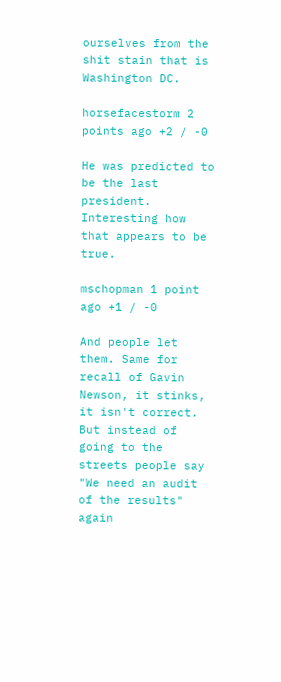ourselves from the shit stain that is Washington DC.

horsefacestorm 2 points ago +2 / -0

He was predicted to be the last president. Interesting how that appears to be true.

mschopman 1 point ago +1 / -0

And people let them. Same for recall of Gavin Newson, it stinks, it isn't correct. But instead of going to the streets people say "We need an audit of the results" again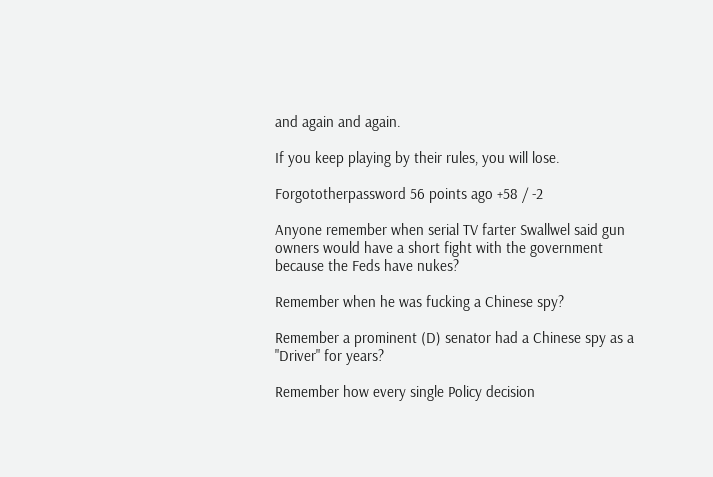and again and again.

If you keep playing by their rules, you will lose.

Forgototherpassword 56 points ago +58 / -2

Anyone remember when serial TV farter Swallwel said gun owners would have a short fight with the government because the Feds have nukes?

Remember when he was fucking a Chinese spy?

Remember a prominent (D) senator had a Chinese spy as a "Driver" for years?

Remember how every single Policy decision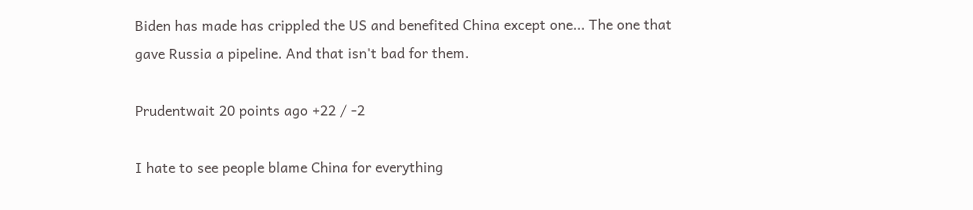Biden has made has crippled the US and benefited China except one... The one that gave Russia a pipeline. And that isn't bad for them.

Prudentwait 20 points ago +22 / -2

I hate to see people blame China for everything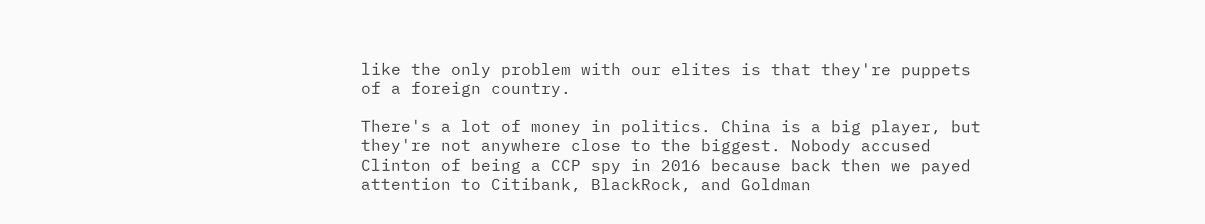like the only problem with our elites is that they're puppets of a foreign country.

There's a lot of money in politics. China is a big player, but they're not anywhere close to the biggest. Nobody accused Clinton of being a CCP spy in 2016 because back then we payed attention to Citibank, BlackRock, and Goldman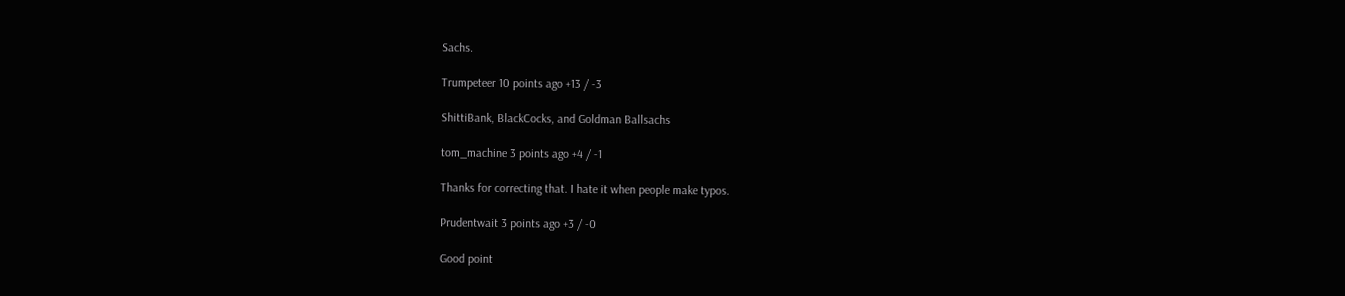Sachs.

Trumpeteer 10 points ago +13 / -3

ShittiBank, BlackCocks, and Goldman Ballsachs

tom_machine 3 points ago +4 / -1

Thanks for correcting that. I hate it when people make typos.

Prudentwait 3 points ago +3 / -0

Good point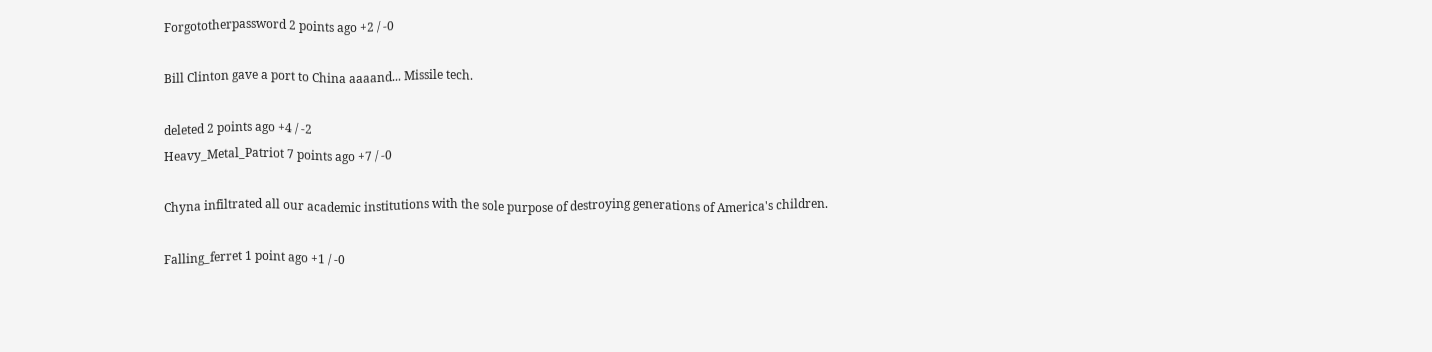Forgototherpassword 2 points ago +2 / -0

Bill Clinton gave a port to China aaaand... Missile tech.

deleted 2 points ago +4 / -2
Heavy_Metal_Patriot 7 points ago +7 / -0

Chyna infiltrated all our academic institutions with the sole purpose of destroying generations of America's children.

Falling_ferret 1 point ago +1 / -0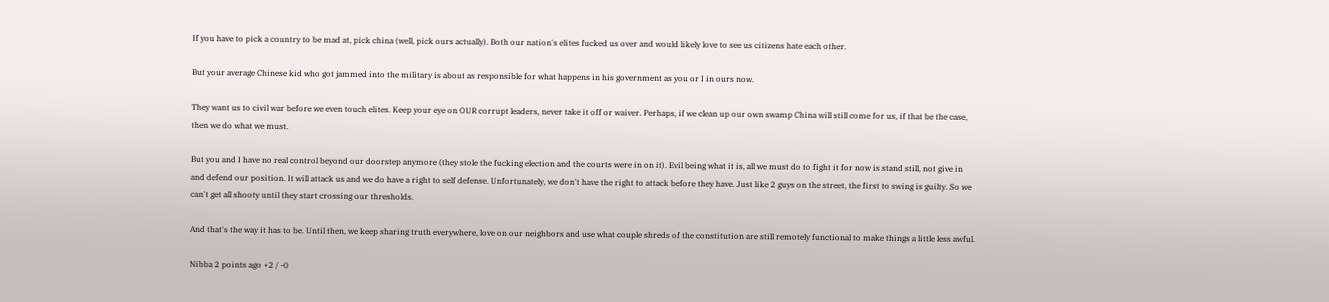If you have to pick a country to be mad at, pick china (well, pick ours actually). Both our nation's elites fucked us over and would likely love to see us citizens hate each other.

But your average Chinese kid who got jammed into the military is about as responsible for what happens in his government as you or I in ours now.

They want us to civil war before we even touch elites. Keep your eye on OUR corrupt leaders, never take it off or waiver. Perhaps, if we clean up our own swamp China will still come for us, if that be the case, then we do what we must.

But you and I have no real control beyond our doorstep anymore (they stole the fucking election and the courts were in on it). Evil being what it is, all we must do to fight it for now is stand still, not give in and defend our position. It will attack us and we do have a right to self defense. Unfortunately, we don't have the right to attack before they have. Just like 2 guys on the street, the first to swing is guilty. So we can't get all shooty until they start crossing our thresholds.

And that's the way it has to be. Until then, we keep sharing truth everywhere, love on our neighbors and use what couple shreds of the constitution are still remotely functional to make things a little less awful.

Nibba 2 points ago +2 / -0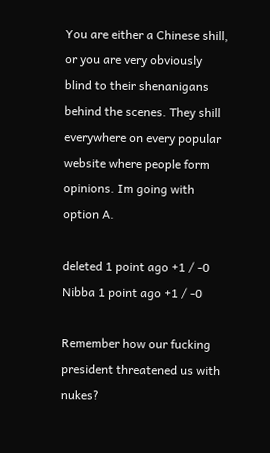You are either a Chinese shill, or you are very obviously blind to their shenanigans behind the scenes. They shill everywhere on every popular website where people form opinions. Im going with option A.

deleted 1 point ago +1 / -0
Nibba 1 point ago +1 / -0

Remember how our fucking president threatened us with nukes?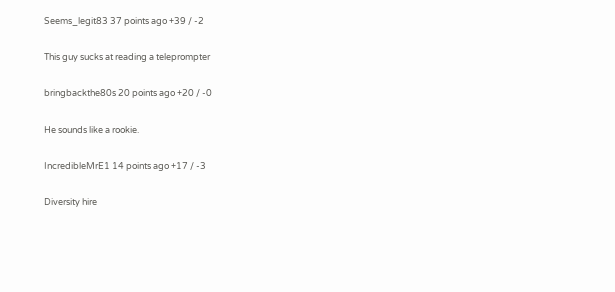Seems_legit83 37 points ago +39 / -2

This guy sucks at reading a teleprompter

bringbackthe80s 20 points ago +20 / -0

He sounds like a rookie.

IncredibleMrE1 14 points ago +17 / -3

Diversity hire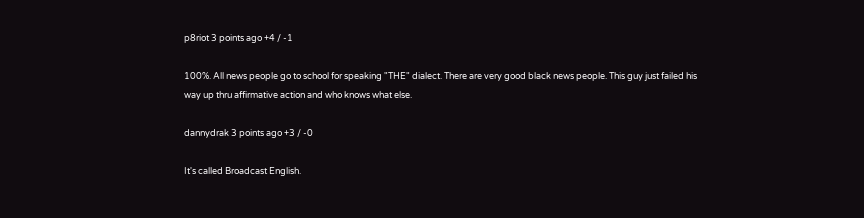p8riot 3 points ago +4 / -1

100%. All news people go to school for speaking "THE" dialect. There are very good black news people. This guy just failed his way up thru affirmative action and who knows what else.

dannydrak 3 points ago +3 / -0

It's called Broadcast English.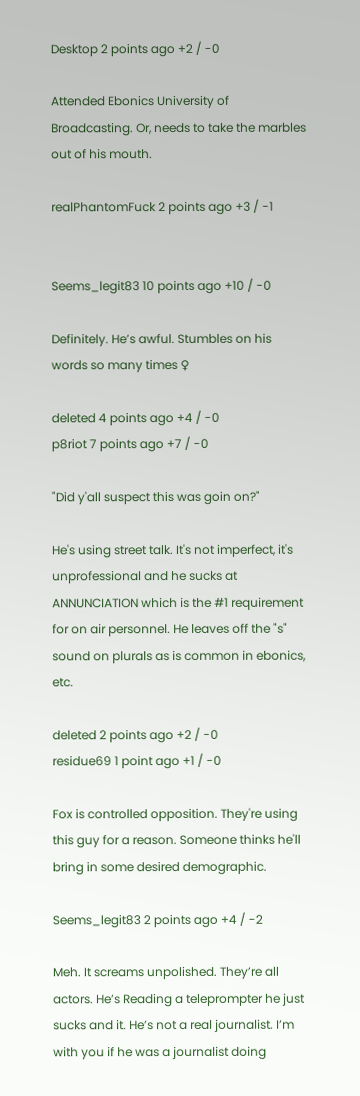Desktop 2 points ago +2 / -0

Attended Ebonics University of Broadcasting. Or, needs to take the marbles out of his mouth.

realPhantomFuck 2 points ago +3 / -1


Seems_legit83 10 points ago +10 / -0

Definitely. He’s awful. Stumbles on his words so many times ♀

deleted 4 points ago +4 / -0
p8riot 7 points ago +7 / -0

"Did y'all suspect this was goin on?"

He's using street talk. It's not imperfect, it's unprofessional and he sucks at ANNUNCIATION which is the #1 requirement for on air personnel. He leaves off the "s" sound on plurals as is common in ebonics, etc.

deleted 2 points ago +2 / -0
residue69 1 point ago +1 / -0

Fox is controlled opposition. They're using this guy for a reason. Someone thinks he'll bring in some desired demographic.

Seems_legit83 2 points ago +4 / -2

Meh. It screams unpolished. They’re all actors. He’s Reading a teleprompter he just sucks and it. He’s not a real journalist. I’m with you if he was a journalist doing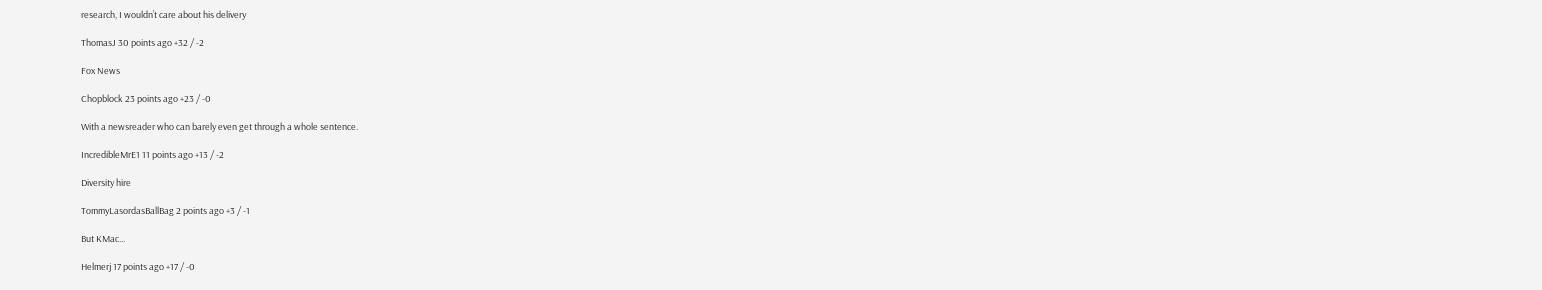research, I wouldn’t care about his delivery

ThomasJ 30 points ago +32 / -2

Fox News

Chopblock 23 points ago +23 / -0

With a newsreader who can barely even get through a whole sentence.

IncredibleMrE1 11 points ago +13 / -2

Diversity hire

TommyLasordasBallBag 2 points ago +3 / -1

But KMac...

Helmerj 17 points ago +17 / -0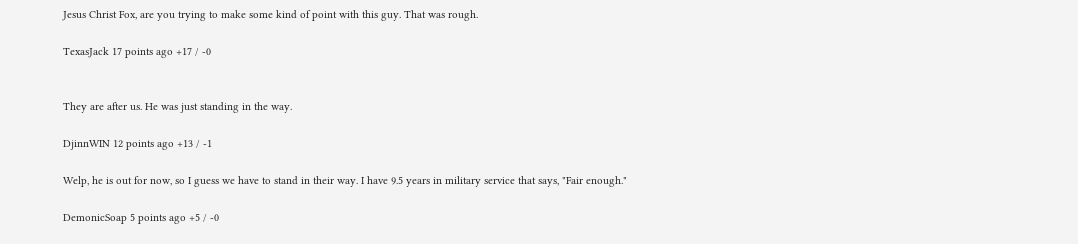Jesus Christ Fox, are you trying to make some kind of point with this guy. That was rough.

TexasJack 17 points ago +17 / -0


They are after us. He was just standing in the way.

DjinnWIN 12 points ago +13 / -1

Welp, he is out for now, so I guess we have to stand in their way. I have 9.5 years in military service that says, "Fair enough."

DemonicSoap 5 points ago +5 / -0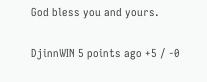God bless you and yours.

DjinnWIN 5 points ago +5 / -0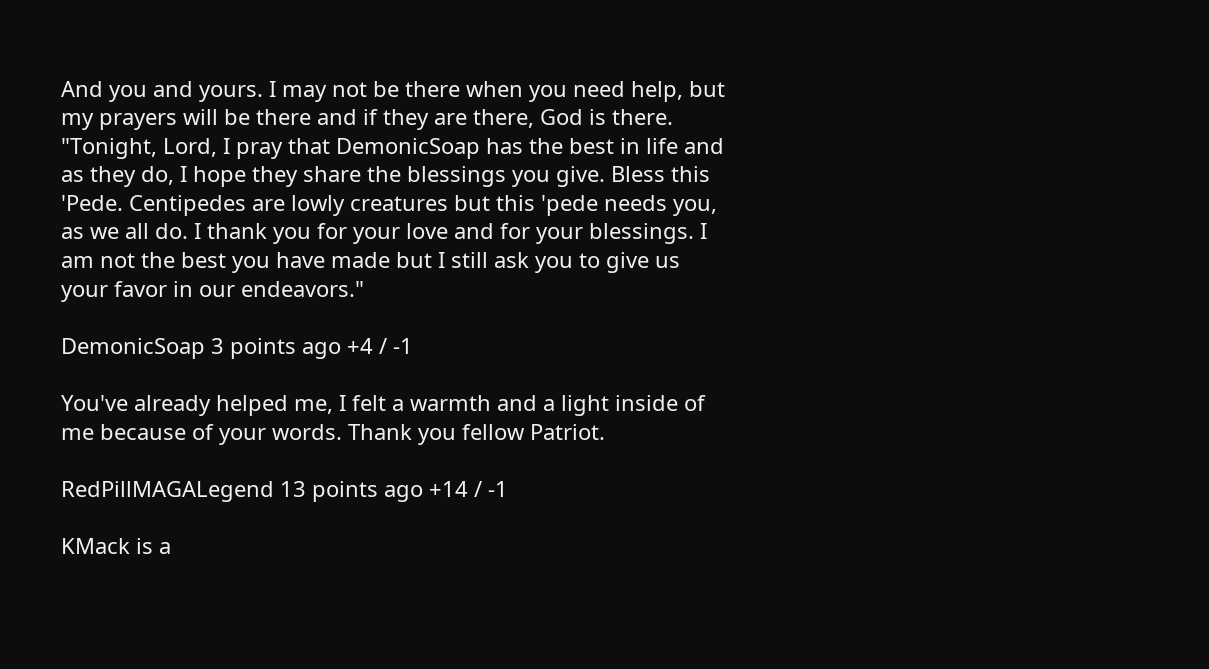And you and yours. I may not be there when you need help, but my prayers will be there and if they are there, God is there. "Tonight, Lord, I pray that DemonicSoap has the best in life and as they do, I hope they share the blessings you give. Bless this 'Pede. Centipedes are lowly creatures but this 'pede needs you, as we all do. I thank you for your love and for your blessings. I am not the best you have made but I still ask you to give us your favor in our endeavors."

DemonicSoap 3 points ago +4 / -1

You've already helped me, I felt a warmth and a light inside of me because of your words. Thank you fellow Patriot.

RedPillMAGALegend 13 points ago +14 / -1

KMack is a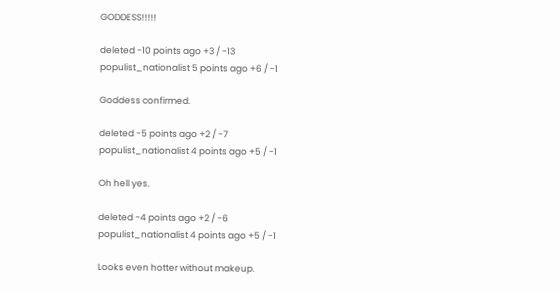GODDESS!!!!!

deleted -10 points ago +3 / -13
populist_nationalist 5 points ago +6 / -1

Goddess confirmed.

deleted -5 points ago +2 / -7
populist_nationalist 4 points ago +5 / -1

Oh hell yes.

deleted -4 points ago +2 / -6
populist_nationalist 4 points ago +5 / -1

Looks even hotter without makeup.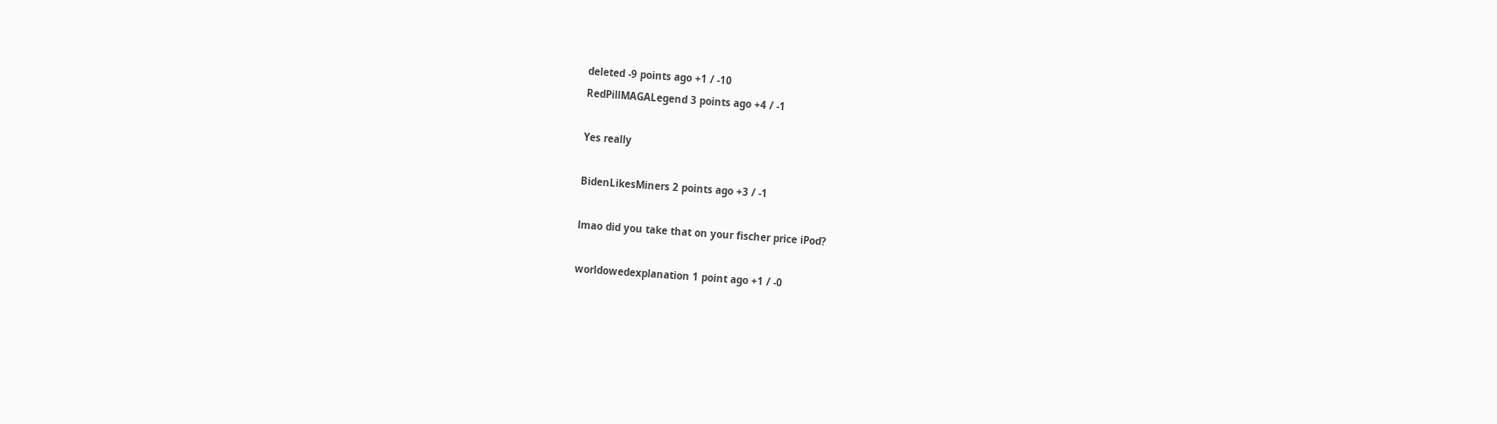deleted -9 points ago +1 / -10
RedPillMAGALegend 3 points ago +4 / -1

Yes really

BidenLikesMiners 2 points ago +3 / -1

lmao did you take that on your fischer price iPod?

worldowedexplanation 1 point ago +1 / -0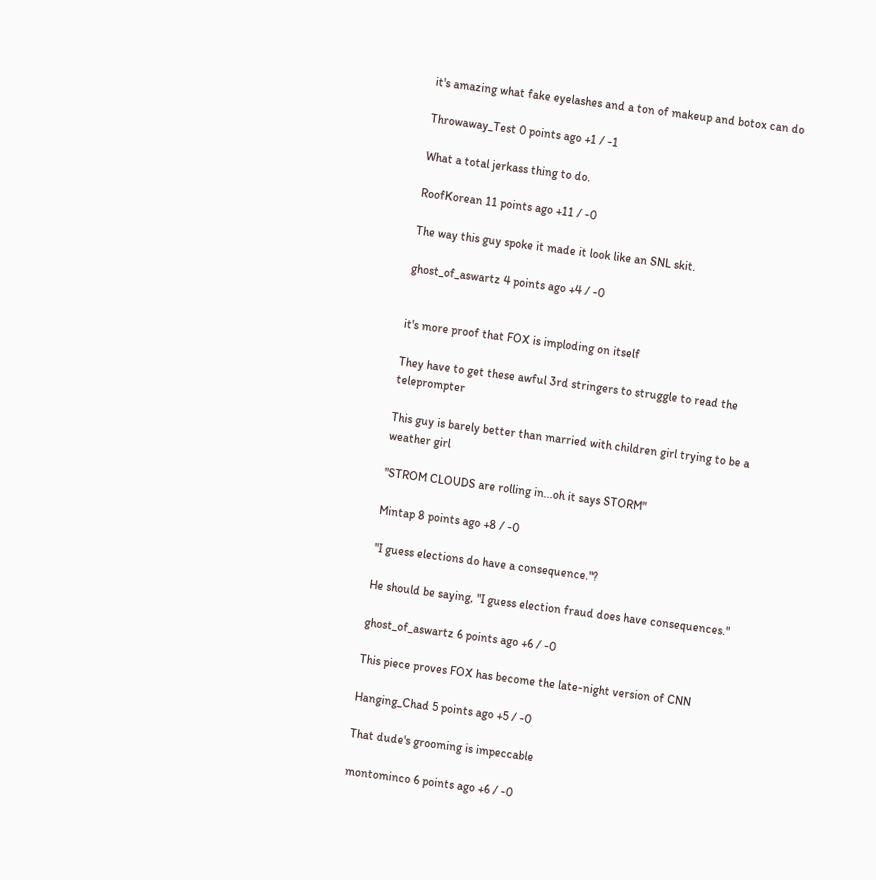it's amazing what fake eyelashes and a ton of makeup and botox can do

Throwaway_Test 0 points ago +1 / -1

What a total jerkass thing to do.

RoofKorean 11 points ago +11 / -0

The way this guy spoke it made it look like an SNL skit.

ghost_of_aswartz 4 points ago +4 / -0


it's more proof that FOX is imploding on itself

They have to get these awful 3rd stringers to struggle to read the teleprompter

This guy is barely better than married with children girl trying to be a weather girl

"STROM CLOUDS are rolling in...oh it says STORM"

Mintap 8 points ago +8 / -0

"I guess elections do have a consequence."?

He should be saying, "I guess election fraud does have consequences."

ghost_of_aswartz 6 points ago +6 / -0

This piece proves FOX has become the late-night version of CNN

Hanging_Chad 5 points ago +5 / -0

That dude's grooming is impeccable

montominco 6 points ago +6 / -0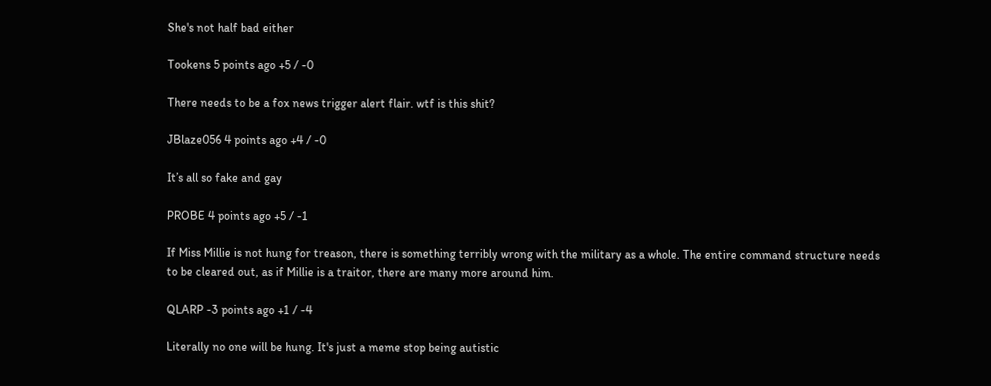She's not half bad either

Tookens 5 points ago +5 / -0

There needs to be a fox news trigger alert flair. wtf is this shit?

JBlaze056 4 points ago +4 / -0

It’s all so fake and gay

PROBE 4 points ago +5 / -1

If Miss Millie is not hung for treason, there is something terribly wrong with the military as a whole. The entire command structure needs to be cleared out, as if Millie is a traitor, there are many more around him.

QLARP -3 points ago +1 / -4

Literally no one will be hung. It's just a meme stop being autistic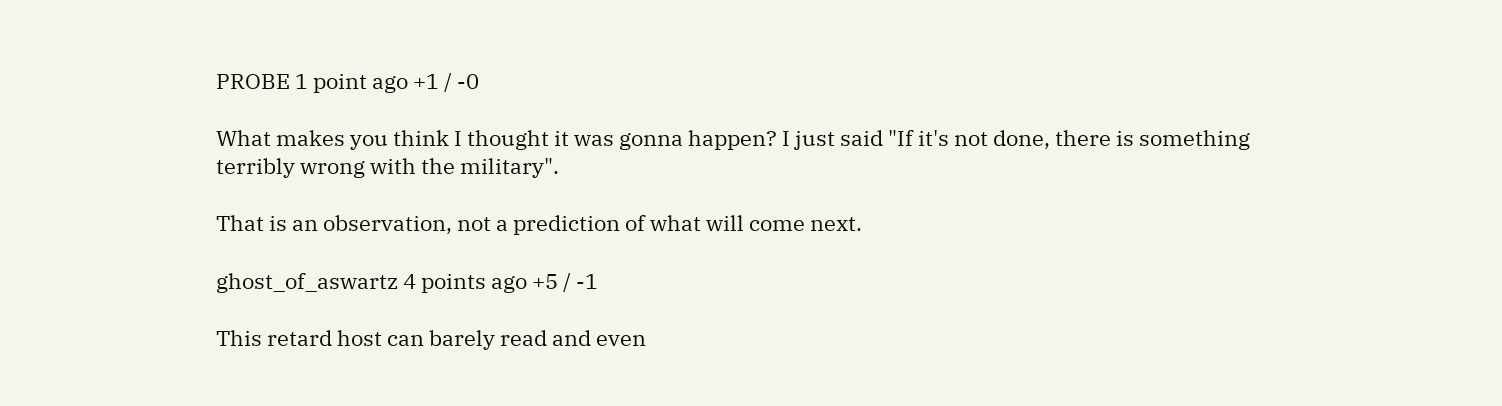PROBE 1 point ago +1 / -0

What makes you think I thought it was gonna happen? I just said "If it's not done, there is something terribly wrong with the military".

That is an observation, not a prediction of what will come next.

ghost_of_aswartz 4 points ago +5 / -1

This retard host can barely read and even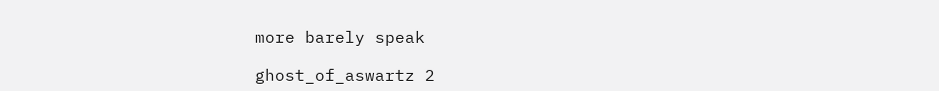more barely speak

ghost_of_aswartz 2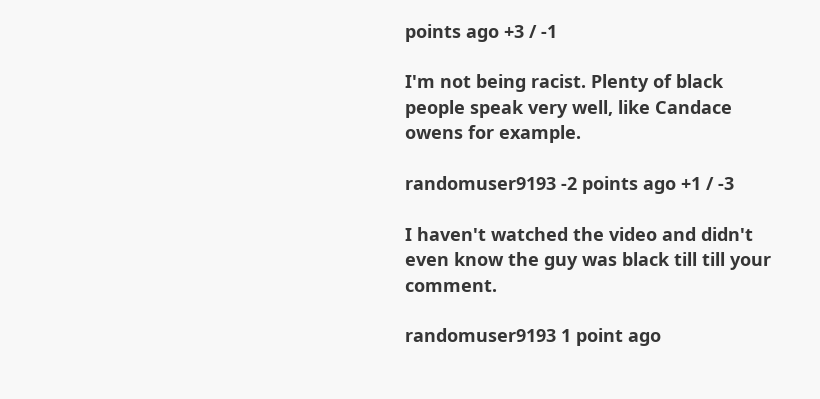points ago +3 / -1

I'm not being racist. Plenty of black people speak very well, like Candace owens for example.

randomuser9193 -2 points ago +1 / -3

I haven't watched the video and didn't even know the guy was black till till your comment.

randomuser9193 1 point ago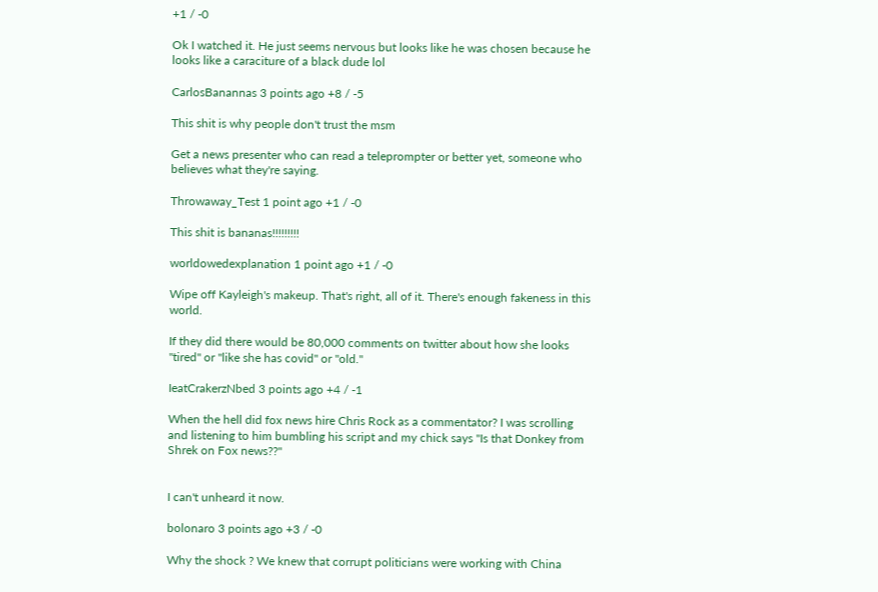+1 / -0

Ok I watched it. He just seems nervous but looks like he was chosen because he looks like a caraciture of a black dude lol

CarlosBanannas 3 points ago +8 / -5

This shit is why people don't trust the msm

Get a news presenter who can read a teleprompter or better yet, someone who believes what they're saying.

Throwaway_Test 1 point ago +1 / -0

This shit is bananas!!!!!!!!!

worldowedexplanation 1 point ago +1 / -0

Wipe off Kayleigh's makeup. That's right, all of it. There's enough fakeness in this world.

If they did there would be 80,000 comments on twitter about how she looks "tired" or "like she has covid" or "old."

IeatCrakerzNbed 3 points ago +4 / -1

When the hell did fox news hire Chris Rock as a commentator? I was scrolling and listening to him bumbling his script and my chick says "Is that Donkey from Shrek on Fox news??"


I can't unheard it now.

bolonaro 3 points ago +3 / -0

Why the shock ? We knew that corrupt politicians were working with China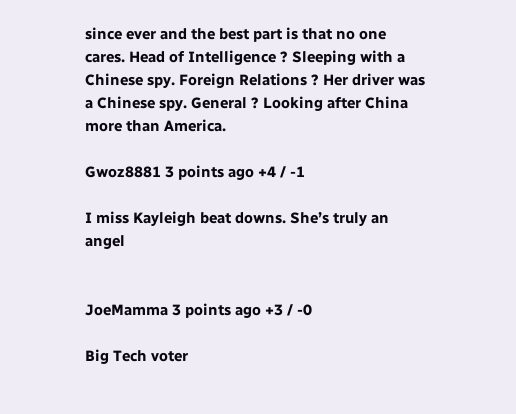since ever and the best part is that no one cares. Head of Intelligence ? Sleeping with a Chinese spy. Foreign Relations ? Her driver was a Chinese spy. General ? Looking after China more than America.

Gwoz8881 3 points ago +4 / -1

I miss Kayleigh beat downs. She’s truly an angel


JoeMamma 3 points ago +3 / -0

Big Tech voter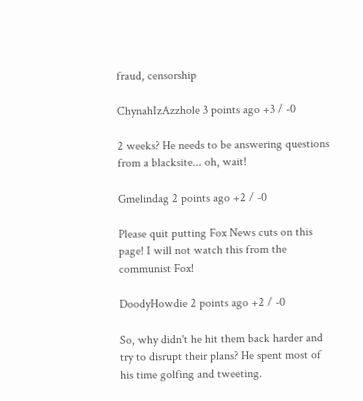fraud, censorship

ChynahIzAzzhole 3 points ago +3 / -0

2 weeks? He needs to be answering questions from a blacksite... oh, wait!

Gmelindag 2 points ago +2 / -0

Please quit putting Fox News cuts on this page! I will not watch this from the communist Fox!

DoodyHowdie 2 points ago +2 / -0

So, why didn't he hit them back harder and try to disrupt their plans? He spent most of his time golfing and tweeting.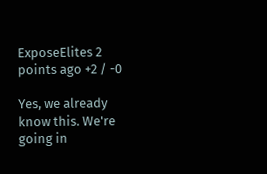ExposeElites 2 points ago +2 / -0

Yes, we already know this. We're going in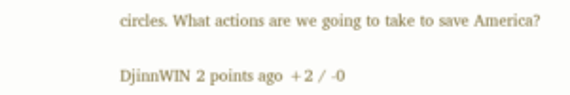circles. What actions are we going to take to save America?

DjinnWIN 2 points ago +2 / -0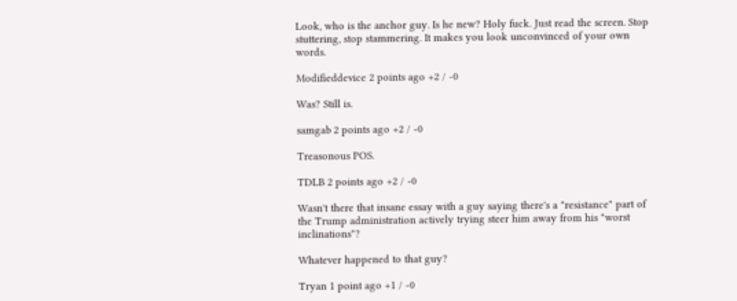Look, who is the anchor guy. Is he new? Holy fuck. Just read the screen. Stop stuttering, stop stammering. It makes you look unconvinced of your own words.

Modifieddevice 2 points ago +2 / -0

Was? Still is.

samgab 2 points ago +2 / -0

Treasonous POS.

TDLB 2 points ago +2 / -0

Wasn't there that insane essay with a guy saying there's a "resistance" part of the Trump administration actively trying steer him away from his "worst inclinations"?

Whatever happened to that guy?

Tryan 1 point ago +1 / -0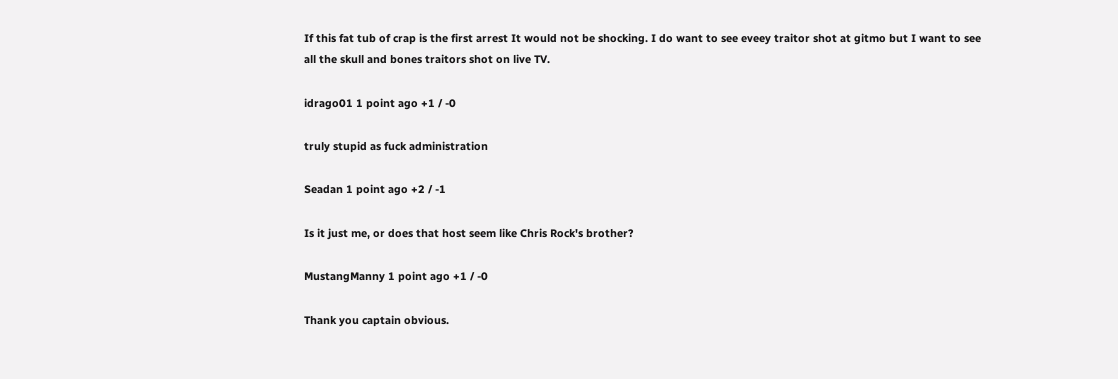If this fat tub of crap is the first arrest It would not be shocking. I do want to see eveey traitor shot at gitmo but I want to see all the skull and bones traitors shot on live TV.

idrago01 1 point ago +1 / -0

truly stupid as fuck administration

Seadan 1 point ago +2 / -1

Is it just me, or does that host seem like Chris Rock's brother?

MustangManny 1 point ago +1 / -0

Thank you captain obvious.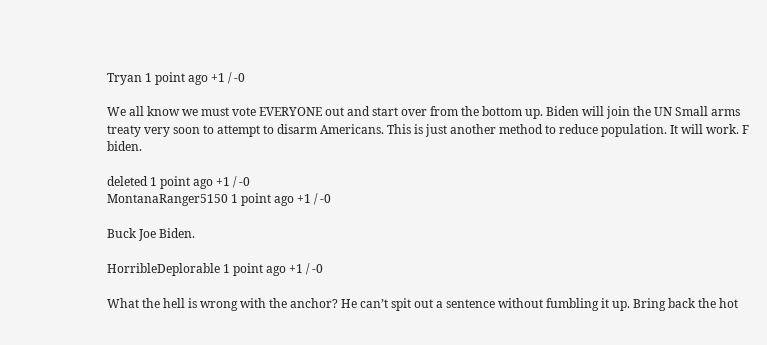Tryan 1 point ago +1 / -0

We all know we must vote EVERYONE out and start over from the bottom up. Biden will join the UN Small arms treaty very soon to attempt to disarm Americans. This is just another method to reduce population. It will work. F biden.

deleted 1 point ago +1 / -0
MontanaRanger5150 1 point ago +1 / -0

Buck Joe Biden.

HorribleDeplorable 1 point ago +1 / -0

What the hell is wrong with the anchor? He can’t spit out a sentence without fumbling it up. Bring back the hot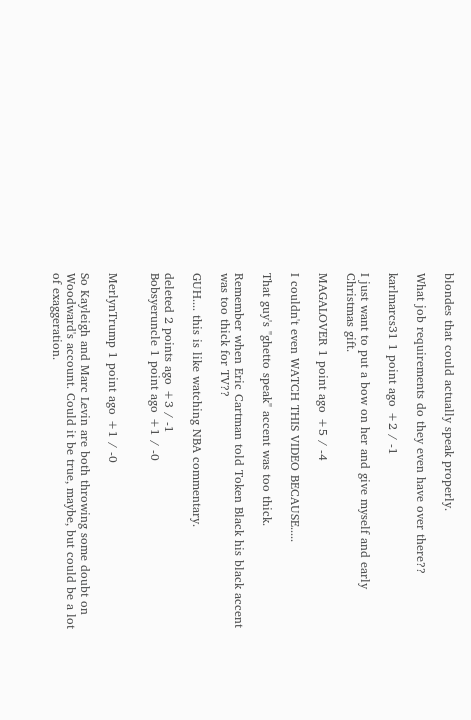blondes that could actually speak properly.

What job requirements do they even have over there??

karlmarcs31 1 point ago +2 / -1

I just want to put a bow on her and give myself and early Christmas gift.

MAGALOVER 1 point ago +5 / -4

I couldn't even WATCH THIS VIDEO BECAUSE.....

That guy's "ghetto speak" accent was too thick.

Remember when Eric Cartman told Token Black his black accent was too thick for TV??

GUH.... this is like watching NBA commentary.

deleted 2 points ago +3 / -1
Bobsyeruncle 1 point ago +1 / -0


MerlynTrump 1 point ago +1 / -0

So Kayleigh and Marc Levin are both throwing some doubt on Woodward's account. Could it be true, maybe, but could be a lot of exaggeration.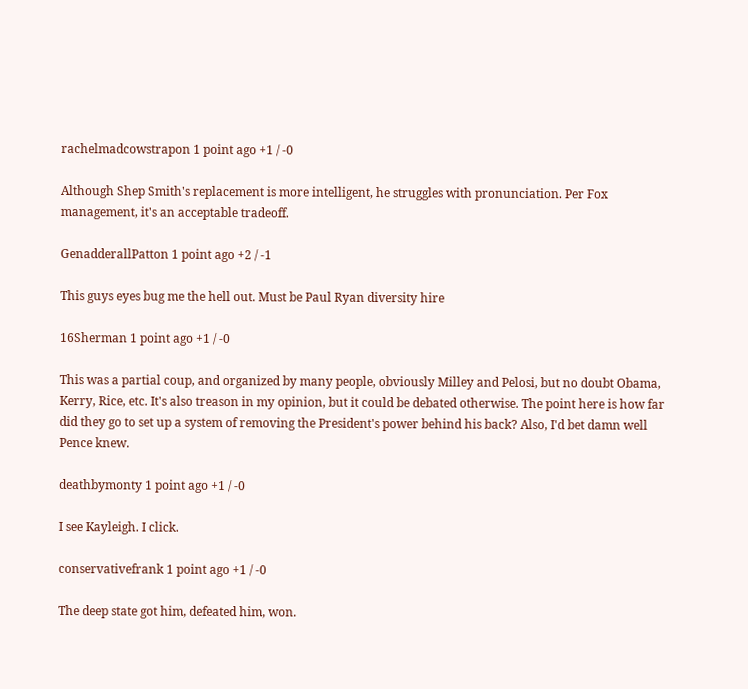rachelmadcowstrapon 1 point ago +1 / -0

Although Shep Smith's replacement is more intelligent, he struggles with pronunciation. Per Fox management, it's an acceptable tradeoff.

GenadderallPatton 1 point ago +2 / -1

This guys eyes bug me the hell out. Must be Paul Ryan diversity hire

16Sherman 1 point ago +1 / -0

This was a partial coup, and organized by many people, obviously Milley and Pelosi, but no doubt Obama, Kerry, Rice, etc. It's also treason in my opinion, but it could be debated otherwise. The point here is how far did they go to set up a system of removing the President's power behind his back? Also, I'd bet damn well Pence knew.

deathbymonty 1 point ago +1 / -0

I see Kayleigh. I click.

conservativefrank 1 point ago +1 / -0

The deep state got him, defeated him, won.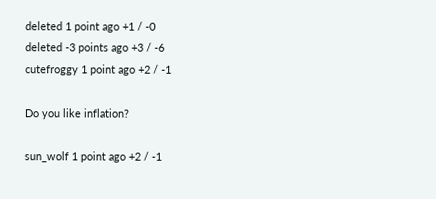deleted 1 point ago +1 / -0
deleted -3 points ago +3 / -6
cutefroggy 1 point ago +2 / -1

Do you like inflation?

sun_wolf 1 point ago +2 / -1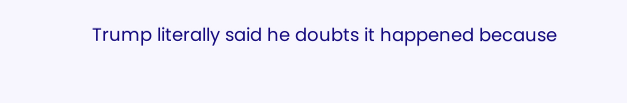Trump literally said he doubts it happened because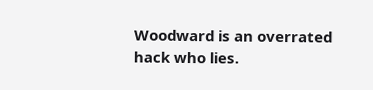Woodward is an overrated hack who lies.